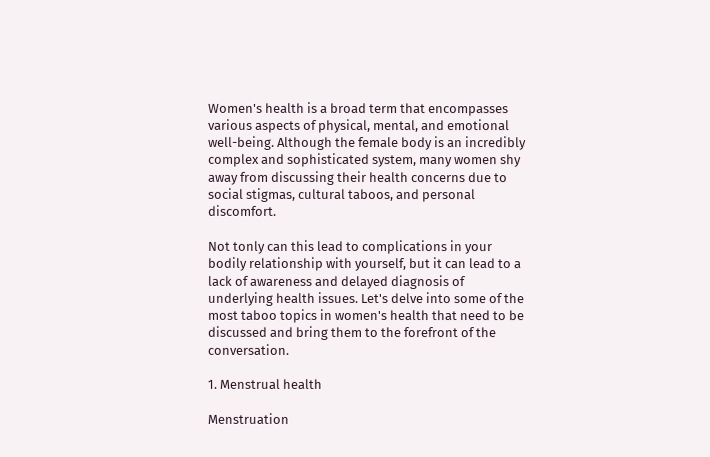Women's health is a broad term that encompasses various aspects of physical, mental, and emotional well-being. Although the female body is an incredibly complex and sophisticated system, many women shy away from discussing their health concerns due to social stigmas, cultural taboos, and personal discomfort.

Not tonly can this lead to complications in your bodily relationship with yourself, but it can lead to a lack of awareness and delayed diagnosis of underlying health issues. Let's delve into some of the most taboo topics in women's health that need to be discussed and bring them to the forefront of the conversation.

1. Menstrual health

Menstruation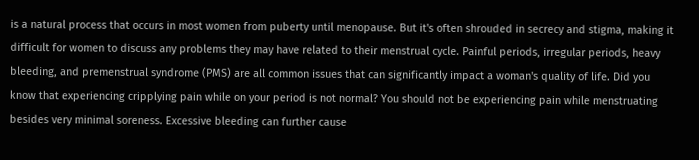is a natural process that occurs in most women from puberty until menopause. But it's often shrouded in secrecy and stigma, making it difficult for women to discuss any problems they may have related to their menstrual cycle. Painful periods, irregular periods, heavy bleeding, and premenstrual syndrome (PMS) are all common issues that can significantly impact a woman's quality of life. Did you know that experiencing cripplying pain while on your period is not normal? You should not be experiencing pain while menstruating besides very minimal soreness. Excessive bleeding can further cause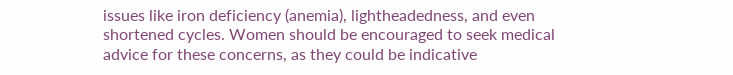issues like iron deficiency (anemia), lightheadedness, and even shortened cycles. Women should be encouraged to seek medical advice for these concerns, as they could be indicative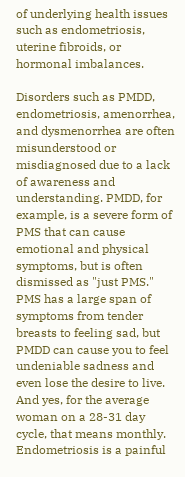of underlying health issues such as endometriosis, uterine fibroids, or hormonal imbalances.

Disorders such as PMDD, endometriosis, amenorrhea, and dysmenorrhea are often misunderstood or misdiagnosed due to a lack of awareness and understanding. PMDD, for example, is a severe form of PMS that can cause emotional and physical symptoms, but is often dismissed as "just PMS." PMS has a large span of symptoms from tender breasts to feeling sad, but PMDD can cause you to feel undeniable sadness and even lose the desire to live. And yes, for the average woman on a 28-31 day cycle, that means monthly. Endometriosis is a painful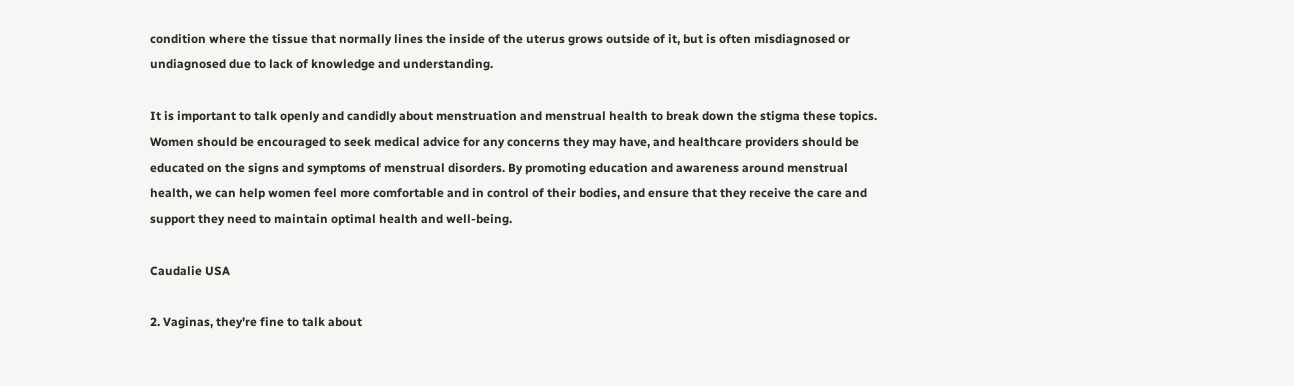condition where the tissue that normally lines the inside of the uterus grows outside of it, but is often misdiagnosed or undiagnosed due to lack of knowledge and understanding.

It is important to talk openly and candidly about menstruation and menstrual health to break down the stigma these topics. Women should be encouraged to seek medical advice for any concerns they may have, and healthcare providers should be educated on the signs and symptoms of menstrual disorders. By promoting education and awareness around menstrual health, we can help women feel more comfortable and in control of their bodies, and ensure that they receive the care and support they need to maintain optimal health and well-being.

Caudalie USA

2. Vaginas, they're fine to talk about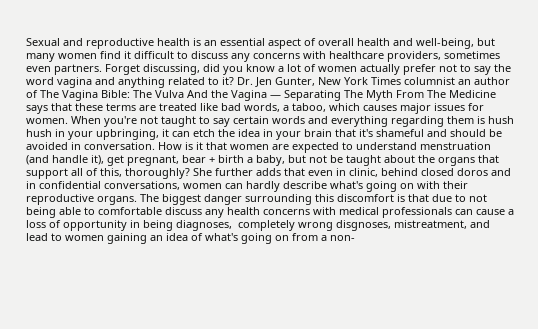Sexual and reproductive health is an essential aspect of overall health and well-being, but many women find it difficult to discuss any concerns with healthcare providers, sometimes even partners. Forget discussing, did you know a lot of women actually prefer not to say the word vagina and anything related to it? Dr. Jen Gunter, New York Times columnist an author of The Vagina Bible: The Vulva And the Vagina — Separating The Myth From The Medicine says that these terms are treated like bad words, a taboo, which causes major issues for women. When you're not taught to say certain words and everything regarding them is hush hush in your upbringing, it can etch the idea in your brain that it's shameful and should be avoided in conversation. How is it that women are expected to understand menstruation (and handle it), get pregnant, bear + birth a baby, but not be taught about the organs that support all of this, thoroughly? She further adds that even in clinic, behind closed doros and in confidential conversations, women can hardly describe what's going on with their reproductive organs. The biggest danger surrounding this discomfort is that due to not being able to comfortable discuss any health concerns with medical professionals can cause a loss of opportunity in being diagnoses,  completely wrong disgnoses, mistreatment, and lead to women gaining an idea of what's going on from a non-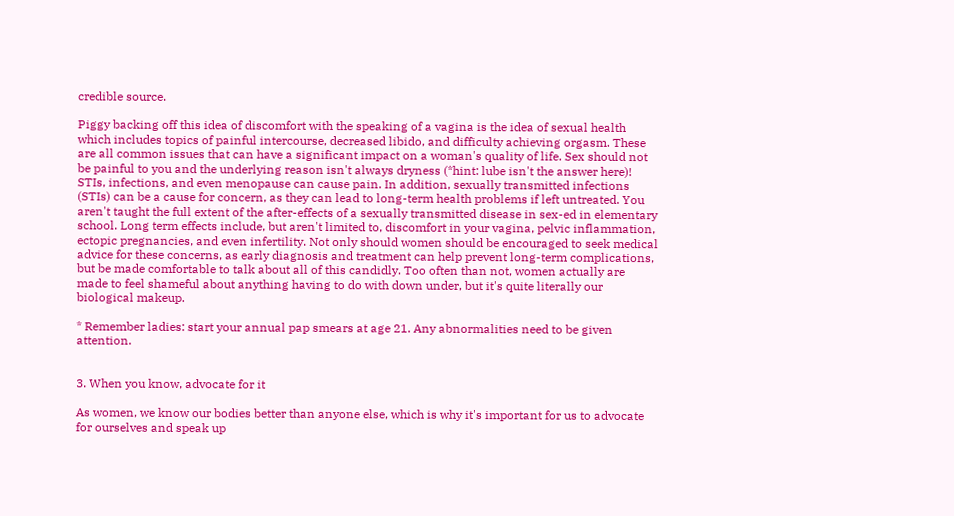credible source.

Piggy backing off this idea of discomfort with the speaking of a vagina is the idea of sexual health which includes topics of painful intercourse, decreased libido, and difficulty achieving orgasm. These are all common issues that can have a significant impact on a woman's quality of life. Sex should not be painful to you and the underlying reason isn't always dryness (*hint: lube isn't the answer here)! STIs, infections, and even menopause can cause pain. In addition, sexually transmitted infections (STIs) can be a cause for concern, as they can lead to long-term health problems if left untreated. You aren't taught the full extent of the after-effects of a sexually transmitted disease in sex-ed in elementary school. Long term effects include, but aren't limited to, discomfort in your vagina, pelvic inflammation, ectopic pregnancies, and even infertility. Not only should women should be encouraged to seek medical advice for these concerns, as early diagnosis and treatment can help prevent long-term complications, but be made comfortable to talk about all of this candidly. Too often than not, women actually are made to feel shameful about anything having to do with down under, but it's quite literally our biological makeup.

* Remember ladies: start your annual pap smears at age 21. Any abnormalities need to be given attention.


3. When you know, advocate for it

As women, we know our bodies better than anyone else, which is why it's important for us to advocate for ourselves and speak up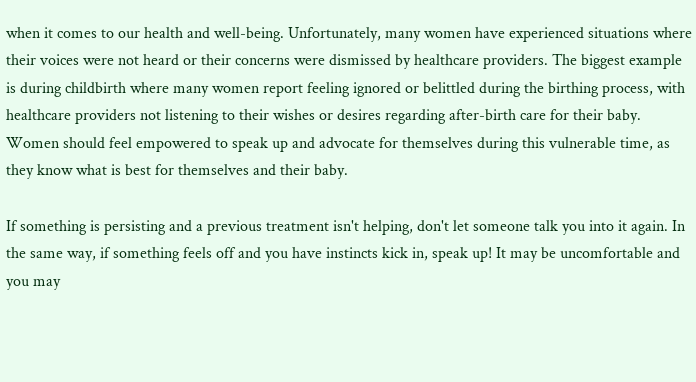when it comes to our health and well-being. Unfortunately, many women have experienced situations where their voices were not heard or their concerns were dismissed by healthcare providers. The biggest example is during childbirth where many women report feeling ignored or belittled during the birthing process, with healthcare providers not listening to their wishes or desires regarding after-birth care for their baby. Women should feel empowered to speak up and advocate for themselves during this vulnerable time, as they know what is best for themselves and their baby.

If something is persisting and a previous treatment isn't helping, don't let someone talk you into it again. In the same way, if something feels off and you have instincts kick in, speak up! It may be uncomfortable and you may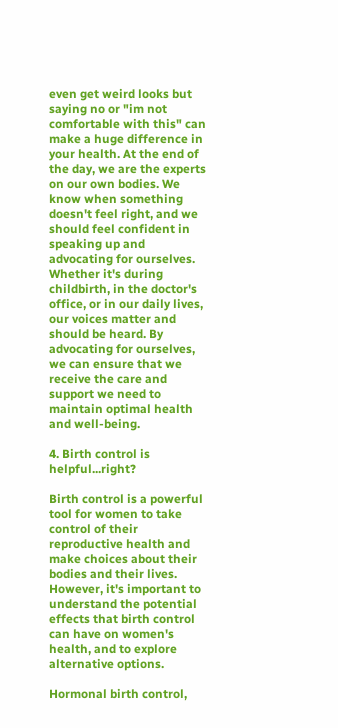even get weird looks but saying no or "im not comfortable with this" can make a huge difference in your health. At the end of the day, we are the experts on our own bodies. We know when something doesn't feel right, and we should feel confident in speaking up and advocating for ourselves. Whether it's during childbirth, in the doctor's office, or in our daily lives, our voices matter and should be heard. By advocating for ourselves, we can ensure that we receive the care and support we need to maintain optimal health and well-being.

4. Birth control is helpful...right?

Birth control is a powerful tool for women to take control of their reproductive health and make choices about their bodies and their lives. However, it's important to understand the potential effects that birth control can have on women's health, and to explore alternative options.

Hormonal birth control,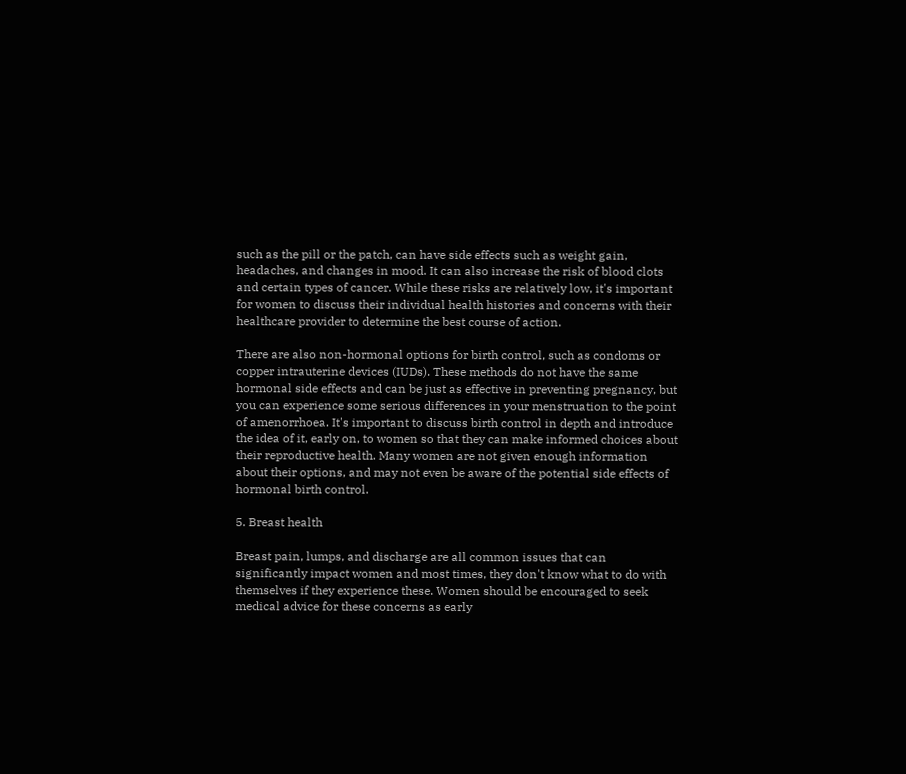such as the pill or the patch, can have side effects such as weight gain, headaches, and changes in mood. It can also increase the risk of blood clots and certain types of cancer. While these risks are relatively low, it's important for women to discuss their individual health histories and concerns with their healthcare provider to determine the best course of action.

There are also non-hormonal options for birth control, such as condoms or copper intrauterine devices (IUDs). These methods do not have the same hormonal side effects and can be just as effective in preventing pregnancy, but you can experience some serious differences in your menstruation to the point of amenorrhoea. It's important to discuss birth control in depth and introduce the idea of it, early on, to women so that they can make informed choices about their reproductive health. Many women are not given enough information about their options, and may not even be aware of the potential side effects of hormonal birth control.

5. Breast health

Breast pain, lumps, and discharge are all common issues that can significantly impact women and most times, they don't know what to do with themselves if they experience these. Women should be encouraged to seek medical advice for these concerns as early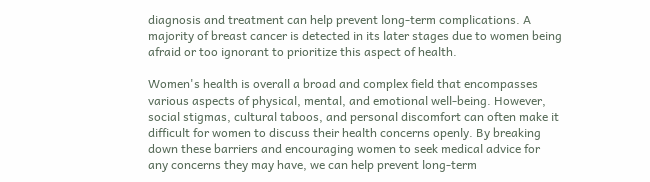diagnosis and treatment can help prevent long-term complications. A majority of breast cancer is detected in its later stages due to women being afraid or too ignorant to prioritize this aspect of health.

Women's health is overall a broad and complex field that encompasses various aspects of physical, mental, and emotional well-being. However, social stigmas, cultural taboos, and personal discomfort can often make it difficult for women to discuss their health concerns openly. By breaking down these barriers and encouraging women to seek medical advice for any concerns they may have, we can help prevent long-term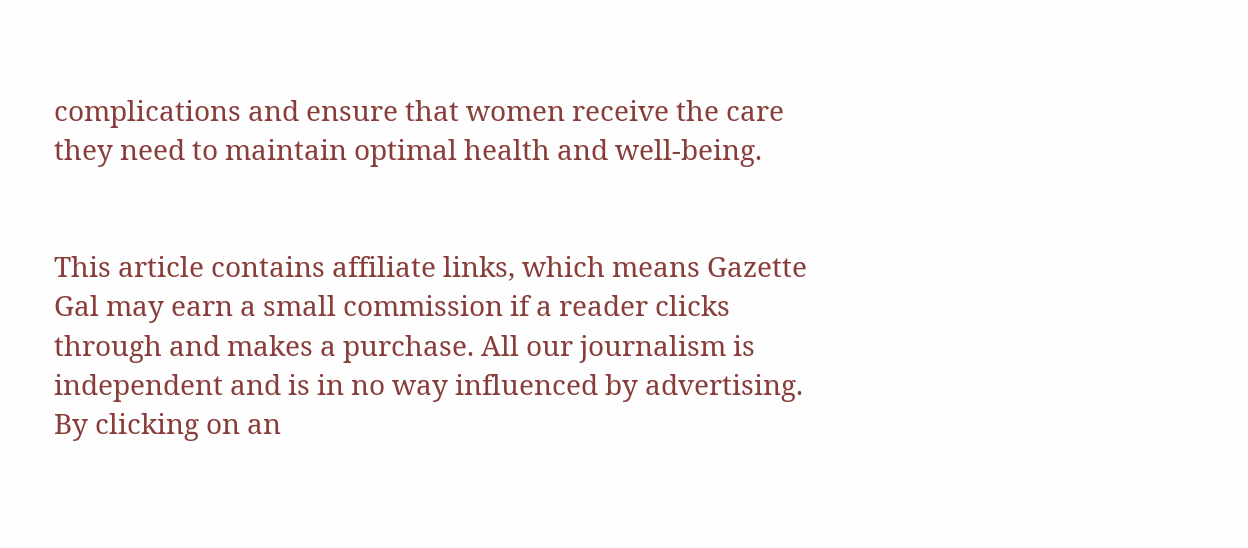complications and ensure that women receive the care they need to maintain optimal health and well-being.


This article contains affiliate links, which means Gazette Gal may earn a small commission if a reader clicks through and makes a purchase. All our journalism is independent and is in no way influenced by advertising. By clicking on an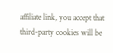affiliate link, you accept that third-party cookies will be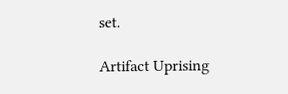set.

Artifact Uprising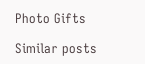Photo Gifts

Similar posts